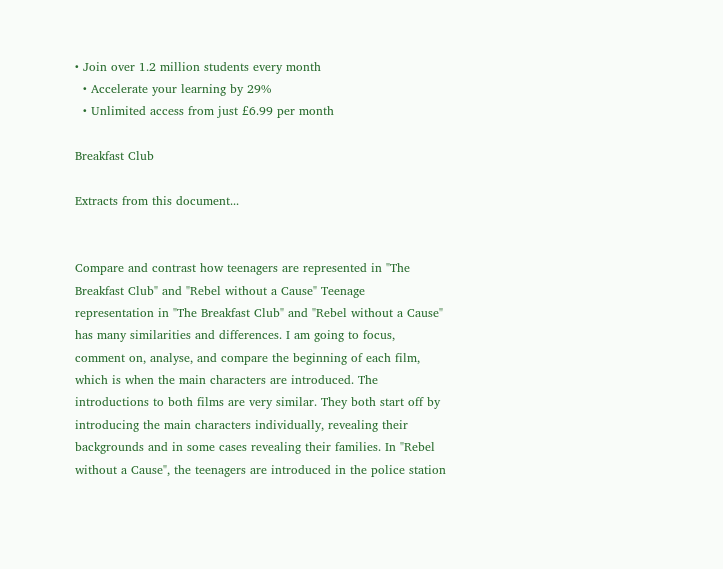• Join over 1.2 million students every month
  • Accelerate your learning by 29%
  • Unlimited access from just £6.99 per month

Breakfast Club

Extracts from this document...


Compare and contrast how teenagers are represented in "The Breakfast Club" and "Rebel without a Cause" Teenage representation in "The Breakfast Club" and "Rebel without a Cause" has many similarities and differences. I am going to focus, comment on, analyse, and compare the beginning of each film, which is when the main characters are introduced. The introductions to both films are very similar. They both start off by introducing the main characters individually, revealing their backgrounds and in some cases revealing their families. In "Rebel without a Cause", the teenagers are introduced in the police station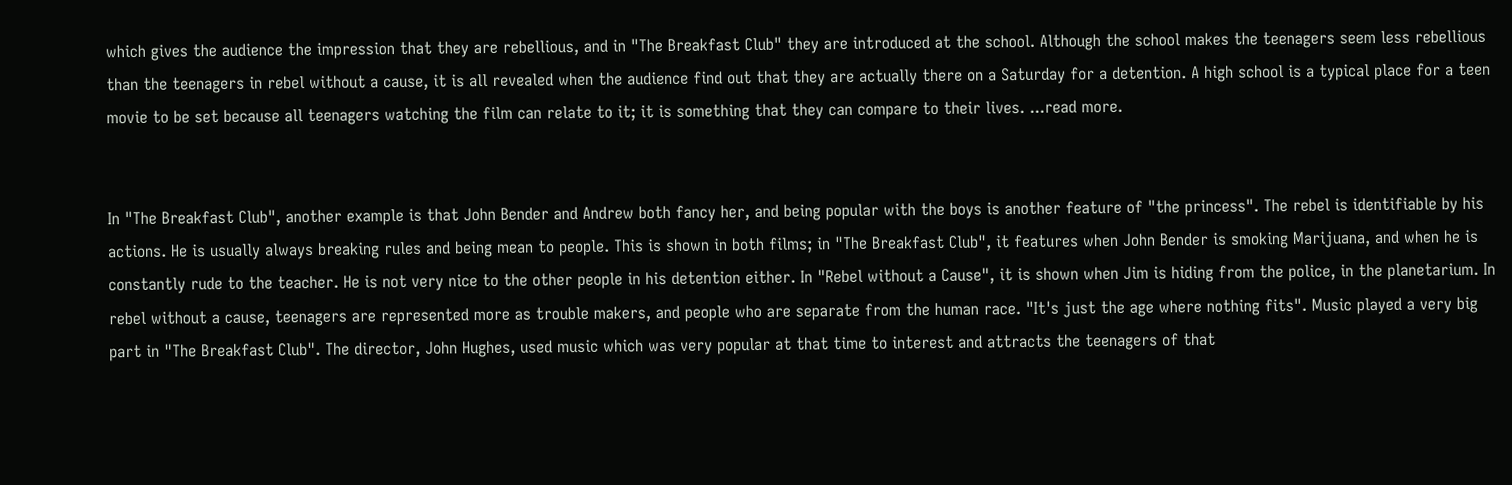which gives the audience the impression that they are rebellious, and in "The Breakfast Club" they are introduced at the school. Although the school makes the teenagers seem less rebellious than the teenagers in rebel without a cause, it is all revealed when the audience find out that they are actually there on a Saturday for a detention. A high school is a typical place for a teen movie to be set because all teenagers watching the film can relate to it; it is something that they can compare to their lives. ...read more.


In "The Breakfast Club", another example is that John Bender and Andrew both fancy her, and being popular with the boys is another feature of "the princess". The rebel is identifiable by his actions. He is usually always breaking rules and being mean to people. This is shown in both films; in "The Breakfast Club", it features when John Bender is smoking Marijuana, and when he is constantly rude to the teacher. He is not very nice to the other people in his detention either. In "Rebel without a Cause", it is shown when Jim is hiding from the police, in the planetarium. In rebel without a cause, teenagers are represented more as trouble makers, and people who are separate from the human race. "It's just the age where nothing fits". Music played a very big part in "The Breakfast Club". The director, John Hughes, used music which was very popular at that time to interest and attracts the teenagers of that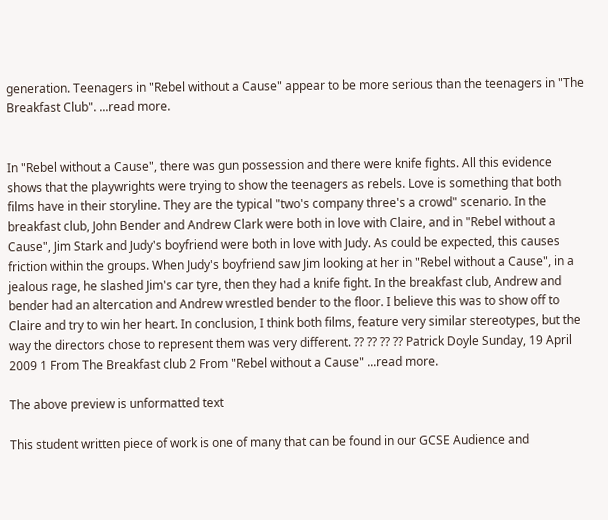generation. Teenagers in "Rebel without a Cause" appear to be more serious than the teenagers in "The Breakfast Club". ...read more.


In "Rebel without a Cause", there was gun possession and there were knife fights. All this evidence shows that the playwrights were trying to show the teenagers as rebels. Love is something that both films have in their storyline. They are the typical "two's company three's a crowd" scenario. In the breakfast club, John Bender and Andrew Clark were both in love with Claire, and in "Rebel without a Cause", Jim Stark and Judy's boyfriend were both in love with Judy. As could be expected, this causes friction within the groups. When Judy's boyfriend saw Jim looking at her in "Rebel without a Cause", in a jealous rage, he slashed Jim's car tyre, then they had a knife fight. In the breakfast club, Andrew and bender had an altercation and Andrew wrestled bender to the floor. I believe this was to show off to Claire and try to win her heart. In conclusion, I think both films, feature very similar stereotypes, but the way the directors chose to represent them was very different. ?? ?? ?? ?? Patrick Doyle Sunday, 19 April 2009 1 From The Breakfast club 2 From "Rebel without a Cause" ...read more.

The above preview is unformatted text

This student written piece of work is one of many that can be found in our GCSE Audience and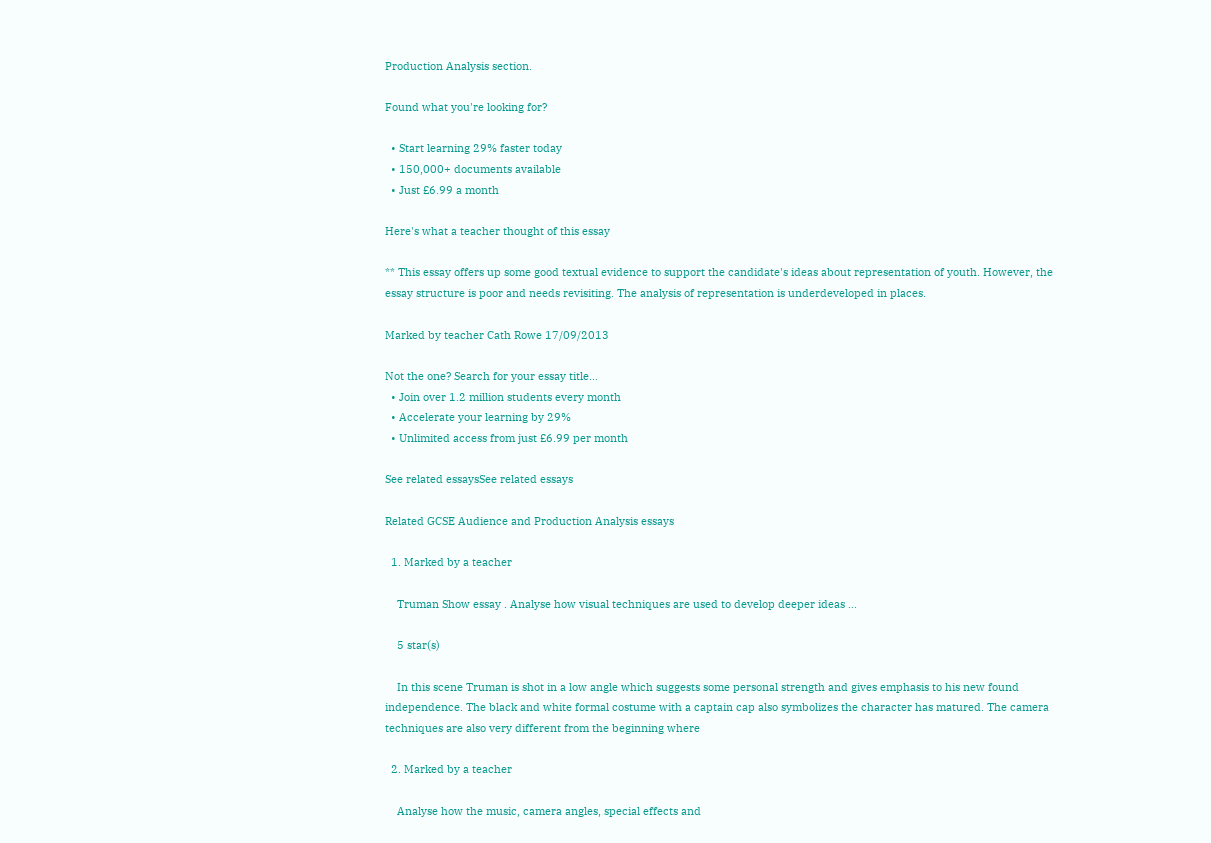Production Analysis section.

Found what you're looking for?

  • Start learning 29% faster today
  • 150,000+ documents available
  • Just £6.99 a month

Here's what a teacher thought of this essay

** This essay offers up some good textual evidence to support the candidate's ideas about representation of youth. However, the essay structure is poor and needs revisiting. The analysis of representation is underdeveloped in places.

Marked by teacher Cath Rowe 17/09/2013

Not the one? Search for your essay title...
  • Join over 1.2 million students every month
  • Accelerate your learning by 29%
  • Unlimited access from just £6.99 per month

See related essaysSee related essays

Related GCSE Audience and Production Analysis essays

  1. Marked by a teacher

    Truman Show essay . Analyse how visual techniques are used to develop deeper ideas ...

    5 star(s)

    In this scene Truman is shot in a low angle which suggests some personal strength and gives emphasis to his new found independence. The black and white formal costume with a captain cap also symbolizes the character has matured. The camera techniques are also very different from the beginning where

  2. Marked by a teacher

    Analyse how the music, camera angles, special effects and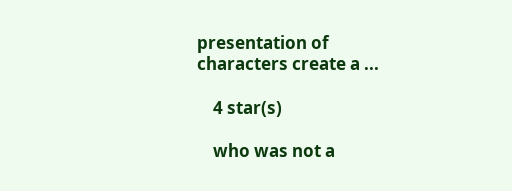presentation of characters create a ...

    4 star(s)

    who was not a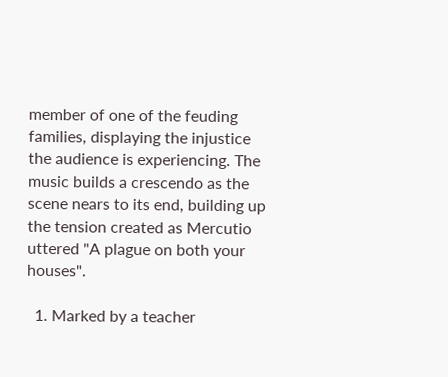member of one of the feuding families, displaying the injustice the audience is experiencing. The music builds a crescendo as the scene nears to its end, building up the tension created as Mercutio uttered "A plague on both your houses".

  1. Marked by a teacher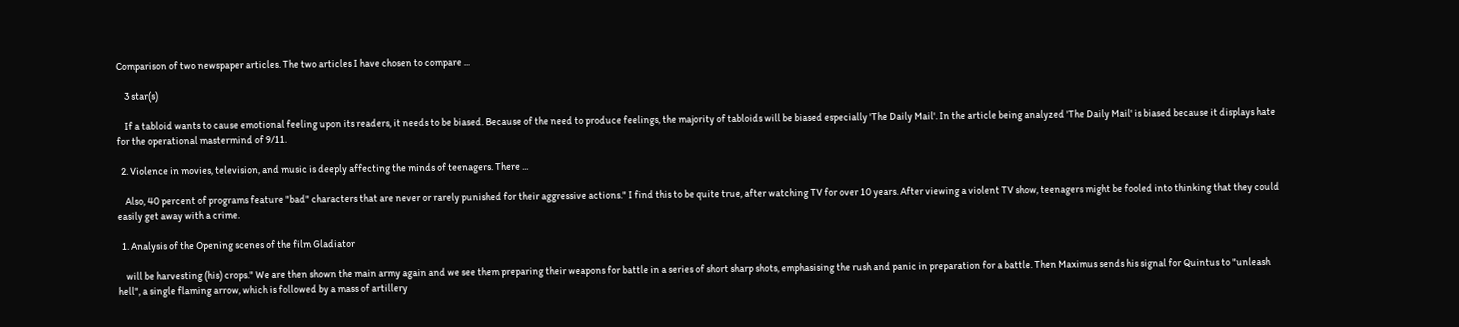Comparison of two newspaper articles. The two articles I have chosen to compare ...

    3 star(s)

    If a tabloid wants to cause emotional feeling upon its readers, it needs to be biased. Because of the need to produce feelings, the majority of tabloids will be biased especially 'The Daily Mail'. In the article being analyzed 'The Daily Mail' is biased because it displays hate for the operational mastermind of 9/11.

  2. Violence in movies, television, and music is deeply affecting the minds of teenagers. There ...

    Also, 40 percent of programs feature "bad" characters that are never or rarely punished for their aggressive actions." I find this to be quite true, after watching TV for over 10 years. After viewing a violent TV show, teenagers might be fooled into thinking that they could easily get away with a crime.

  1. Analysis of the Opening scenes of the film Gladiator

    will be harvesting (his) crops." We are then shown the main army again and we see them preparing their weapons for battle in a series of short sharp shots, emphasising the rush and panic in preparation for a battle. Then Maximus sends his signal for Quintus to "unleash hell", a single flaming arrow, which is followed by a mass of artillery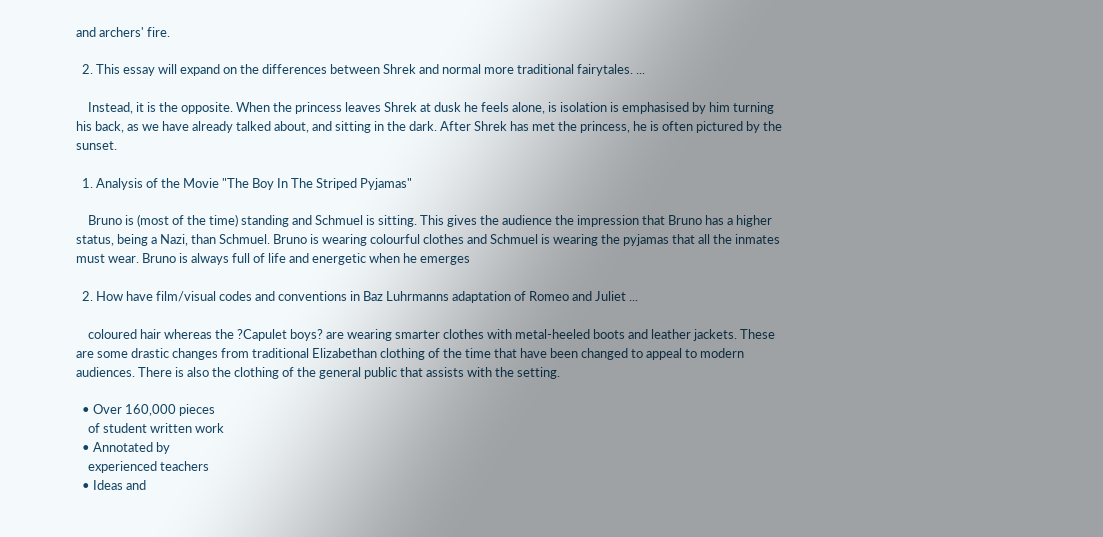and archers' fire.

  2. This essay will expand on the differences between Shrek and normal more traditional fairytales. ...

    Instead, it is the opposite. When the princess leaves Shrek at dusk he feels alone, is isolation is emphasised by him turning his back, as we have already talked about, and sitting in the dark. After Shrek has met the princess, he is often pictured by the sunset.

  1. Analysis of the Movie "The Boy In The Striped Pyjamas"

    Bruno is (most of the time) standing and Schmuel is sitting. This gives the audience the impression that Bruno has a higher status, being a Nazi, than Schmuel. Bruno is wearing colourful clothes and Schmuel is wearing the pyjamas that all the inmates must wear. Bruno is always full of life and energetic when he emerges

  2. How have film/visual codes and conventions in Baz Luhrmanns adaptation of Romeo and Juliet ...

    coloured hair whereas the ?Capulet boys? are wearing smarter clothes with metal-heeled boots and leather jackets. These are some drastic changes from traditional Elizabethan clothing of the time that have been changed to appeal to modern audiences. There is also the clothing of the general public that assists with the setting.

  • Over 160,000 pieces
    of student written work
  • Annotated by
    experienced teachers
  • Ideas and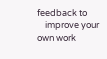feedback to
    improve your own work